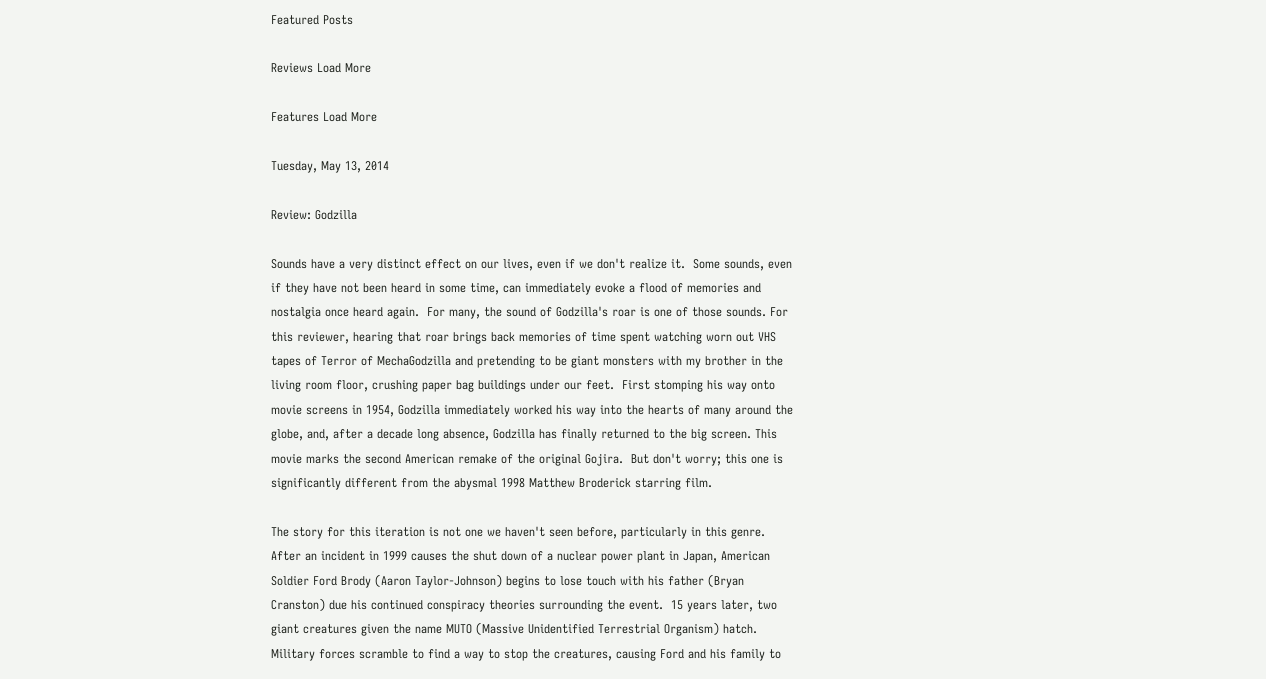Featured Posts

Reviews Load More

Features Load More

Tuesday, May 13, 2014

Review: Godzilla

Sounds have a very distinct effect on our lives, even if we don't realize it.  Some sounds, even if they have not been heard in some time, can immediately evoke a flood of memories and nostalgia once heard again.  For many, the sound of Godzilla's roar is one of those sounds. For this reviewer, hearing that roar brings back memories of time spent watching worn out VHS tapes of Terror of MechaGodzilla and pretending to be giant monsters with my brother in the living room floor, crushing paper bag buildings under our feet.  First stomping his way onto movie screens in 1954, Godzilla immediately worked his way into the hearts of many around the globe, and, after a decade long absence, Godzilla has finally returned to the big screen. This movie marks the second American remake of the original Gojira.  But don't worry; this one is significantly different from the abysmal 1998 Matthew Broderick starring film.

The story for this iteration is not one we haven't seen before, particularly in this genre.  After an incident in 1999 causes the shut down of a nuclear power plant in Japan, American Soldier Ford Brody (Aaron Taylor-Johnson) begins to lose touch with his father (Bryan Cranston) due his continued conspiracy theories surrounding the event.  15 years later, two giant creatures given the name MUTO (Massive Unidentified Terrestrial Organism) hatch.  Military forces scramble to find a way to stop the creatures, causing Ford and his family to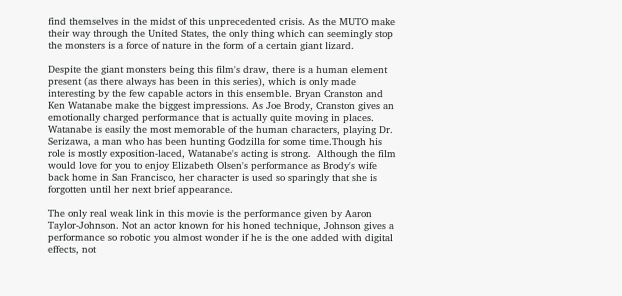find themselves in the midst of this unprecedented crisis. As the MUTO make their way through the United States, the only thing which can seemingly stop the monsters is a force of nature in the form of a certain giant lizard.

Despite the giant monsters being this film's draw, there is a human element present (as there always has been in this series), which is only made interesting by the few capable actors in this ensemble. Bryan Cranston and Ken Watanabe make the biggest impressions. As Joe Brody, Cranston gives an emotionally charged performance that is actually quite moving in places.  Watanabe is easily the most memorable of the human characters, playing Dr. Serizawa, a man who has been hunting Godzilla for some time.Though his role is mostly exposition-laced, Watanabe's acting is strong.  Although the film would love for you to enjoy Elizabeth Olsen's performance as Brody's wife back home in San Francisco, her character is used so sparingly that she is forgotten until her next brief appearance.

The only real weak link in this movie is the performance given by Aaron Taylor-Johnson. Not an actor known for his honed technique, Johnson gives a performance so robotic you almost wonder if he is the one added with digital effects, not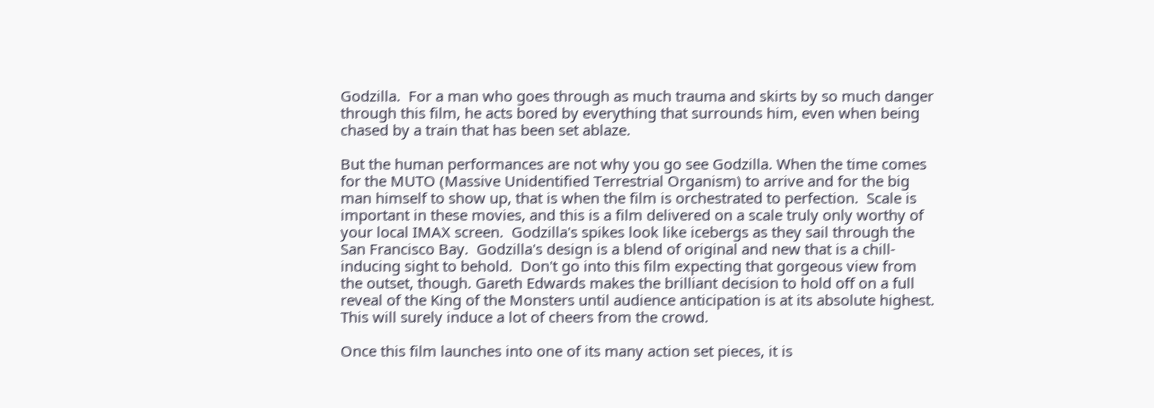Godzilla.  For a man who goes through as much trauma and skirts by so much danger through this film, he acts bored by everything that surrounds him, even when being chased by a train that has been set ablaze.

But the human performances are not why you go see Godzilla. When the time comes for the MUTO (Massive Unidentified Terrestrial Organism) to arrive and for the big man himself to show up, that is when the film is orchestrated to perfection.  Scale is important in these movies, and this is a film delivered on a scale truly only worthy of your local IMAX screen.  Godzilla's spikes look like icebergs as they sail through the San Francisco Bay.  Godzilla's design is a blend of original and new that is a chill-inducing sight to behold.  Don't go into this film expecting that gorgeous view from the outset, though. Gareth Edwards makes the brilliant decision to hold off on a full reveal of the King of the Monsters until audience anticipation is at its absolute highest. This will surely induce a lot of cheers from the crowd.

Once this film launches into one of its many action set pieces, it is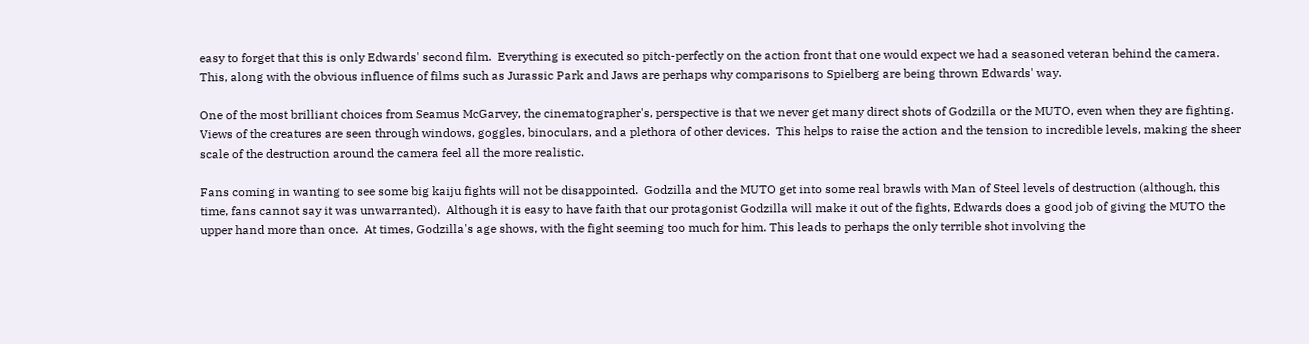easy to forget that this is only Edwards' second film.  Everything is executed so pitch-perfectly on the action front that one would expect we had a seasoned veteran behind the camera.  This, along with the obvious influence of films such as Jurassic Park and Jaws are perhaps why comparisons to Spielberg are being thrown Edwards' way.

One of the most brilliant choices from Seamus McGarvey, the cinematographer's, perspective is that we never get many direct shots of Godzilla or the MUTO, even when they are fighting. Views of the creatures are seen through windows, goggles, binoculars, and a plethora of other devices.  This helps to raise the action and the tension to incredible levels, making the sheer scale of the destruction around the camera feel all the more realistic.

Fans coming in wanting to see some big kaiju fights will not be disappointed.  Godzilla and the MUTO get into some real brawls with Man of Steel levels of destruction (although, this time, fans cannot say it was unwarranted).  Although it is easy to have faith that our protagonist Godzilla will make it out of the fights, Edwards does a good job of giving the MUTO the upper hand more than once.  At times, Godzilla's age shows, with the fight seeming too much for him. This leads to perhaps the only terrible shot involving the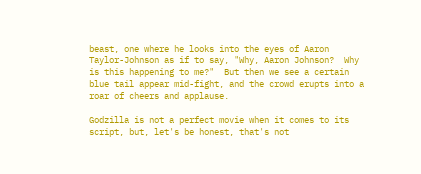beast, one where he looks into the eyes of Aaron Taylor-Johnson as if to say, "Why, Aaron Johnson?  Why is this happening to me?"  But then we see a certain blue tail appear mid-fight, and the crowd erupts into a roar of cheers and applause.

Godzilla is not a perfect movie when it comes to its script, but, let's be honest, that's not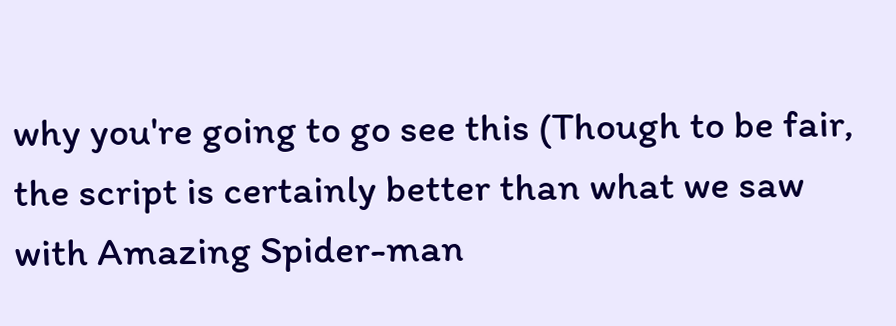why you're going to go see this (Though to be fair, the script is certainly better than what we saw with Amazing Spider-man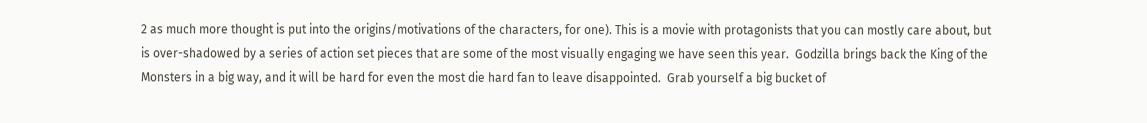2 as much more thought is put into the origins/motivations of the characters, for one). This is a movie with protagonists that you can mostly care about, but is over-shadowed by a series of action set pieces that are some of the most visually engaging we have seen this year.  Godzilla brings back the King of the Monsters in a big way, and it will be hard for even the most die hard fan to leave disappointed.  Grab yourself a big bucket of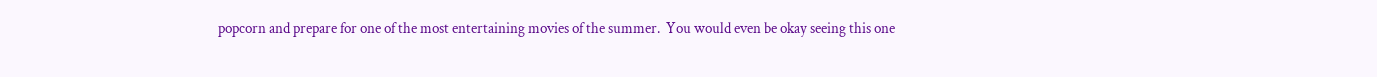popcorn and prepare for one of the most entertaining movies of the summer.  You would even be okay seeing this one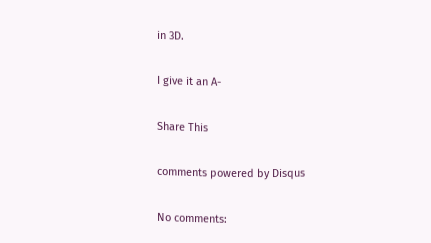in 3D.

I give it an A-

Share This

comments powered by Disqus

No comments: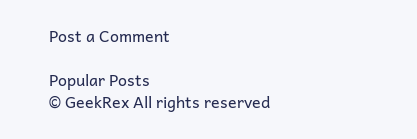Post a Comment

Popular Posts
© GeekRex All rights reserved